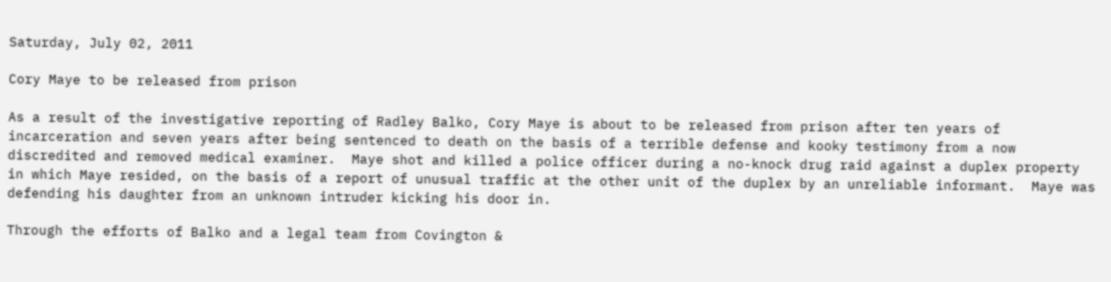Saturday, July 02, 2011

Cory Maye to be released from prison

As a result of the investigative reporting of Radley Balko, Cory Maye is about to be released from prison after ten years of incarceration and seven years after being sentenced to death on the basis of a terrible defense and kooky testimony from a now discredited and removed medical examiner.  Maye shot and killed a police officer during a no-knock drug raid against a duplex property in which Maye resided, on the basis of a report of unusual traffic at the other unit of the duplex by an unreliable informant.  Maye was defending his daughter from an unknown intruder kicking his door in.

Through the efforts of Balko and a legal team from Covington &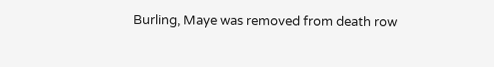Burling, Maye was removed from death row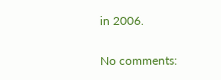in 2006.

No comments: